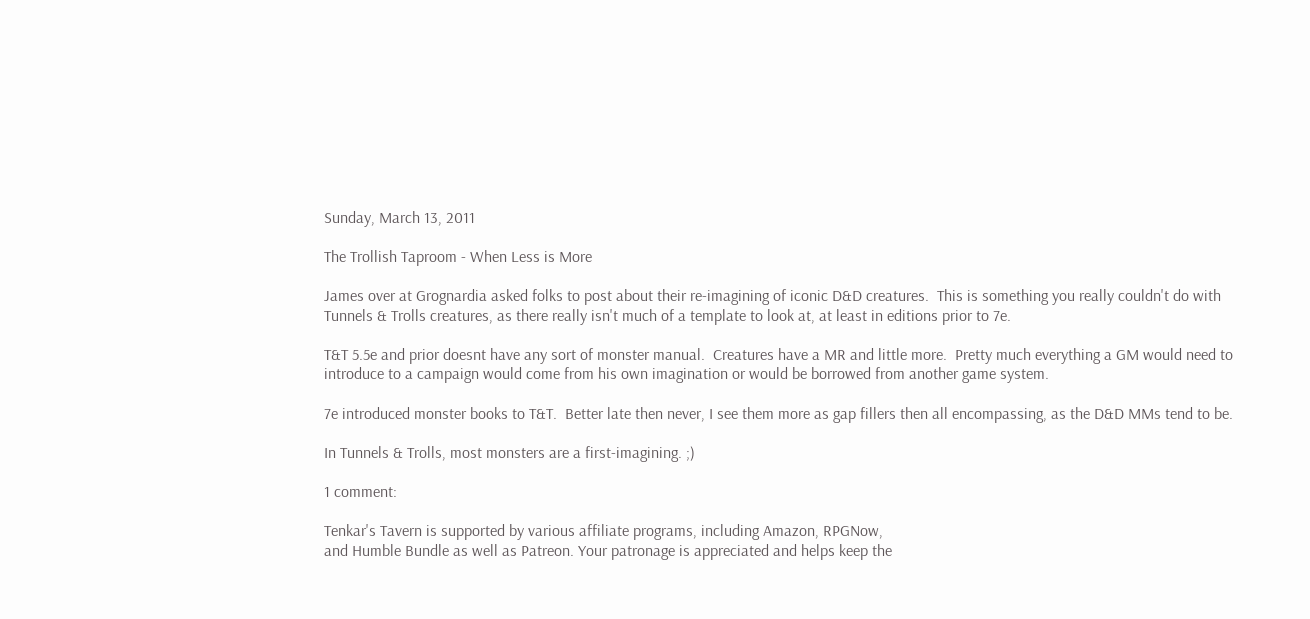Sunday, March 13, 2011

The Trollish Taproom - When Less is More

James over at Grognardia asked folks to post about their re-imagining of iconic D&D creatures.  This is something you really couldn't do with Tunnels & Trolls creatures, as there really isn't much of a template to look at, at least in editions prior to 7e.

T&T 5.5e and prior doesnt have any sort of monster manual.  Creatures have a MR and little more.  Pretty much everything a GM would need to introduce to a campaign would come from his own imagination or would be borrowed from another game system.

7e introduced monster books to T&T.  Better late then never, I see them more as gap fillers then all encompassing, as the D&D MMs tend to be.

In Tunnels & Trolls, most monsters are a first-imagining. ;)

1 comment:

Tenkar's Tavern is supported by various affiliate programs, including Amazon, RPGNow,
and Humble Bundle as well as Patreon. Your patronage is appreciated and helps keep the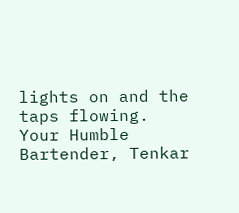lights on and the taps flowing. Your Humble Bartender, Tenkar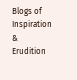Blogs of Inspiration & Erudition